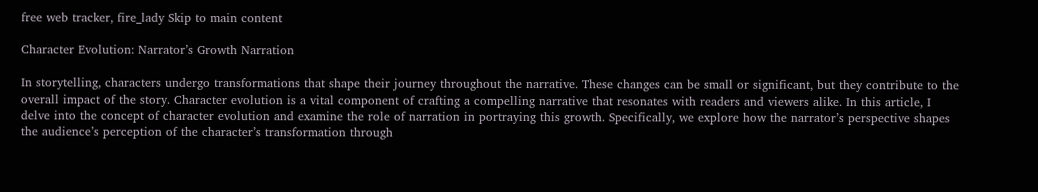free web tracker, fire_lady Skip to main content

Character Evolution: Narrator’s Growth Narration

In storytelling, characters undergo transformations that shape their journey throughout the narrative. These changes can be small or significant, but they contribute to the overall impact of the story. Character evolution is a vital component of crafting a compelling narrative that resonates with readers and viewers alike. In this article, I delve into the concept of character evolution and examine the role of narration in portraying this growth. Specifically, we explore how the narrator’s perspective shapes the audience’s perception of the character’s transformation through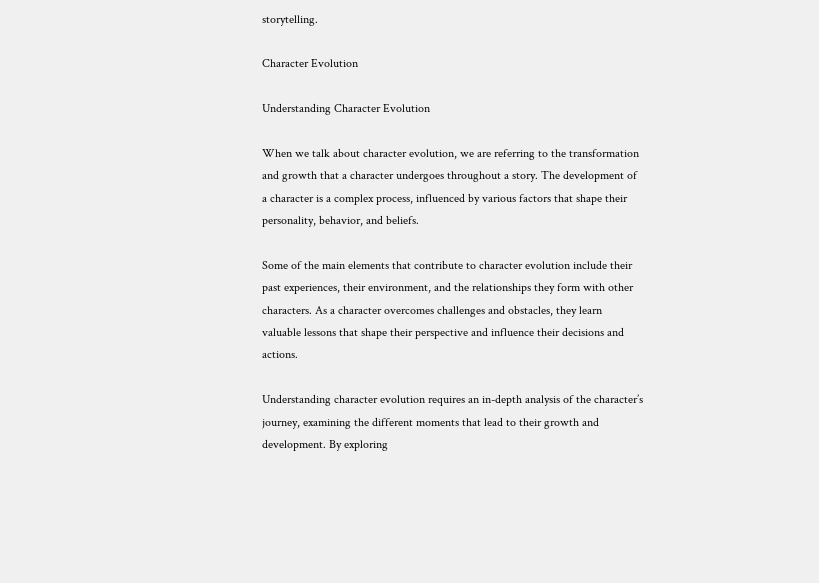storytelling.

Character Evolution

Understanding Character Evolution

When we talk about character evolution, we are referring to the transformation and growth that a character undergoes throughout a story. The development of a character is a complex process, influenced by various factors that shape their personality, behavior, and beliefs.

Some of the main elements that contribute to character evolution include their past experiences, their environment, and the relationships they form with other characters. As a character overcomes challenges and obstacles, they learn valuable lessons that shape their perspective and influence their decisions and actions.

Understanding character evolution requires an in-depth analysis of the character’s journey, examining the different moments that lead to their growth and development. By exploring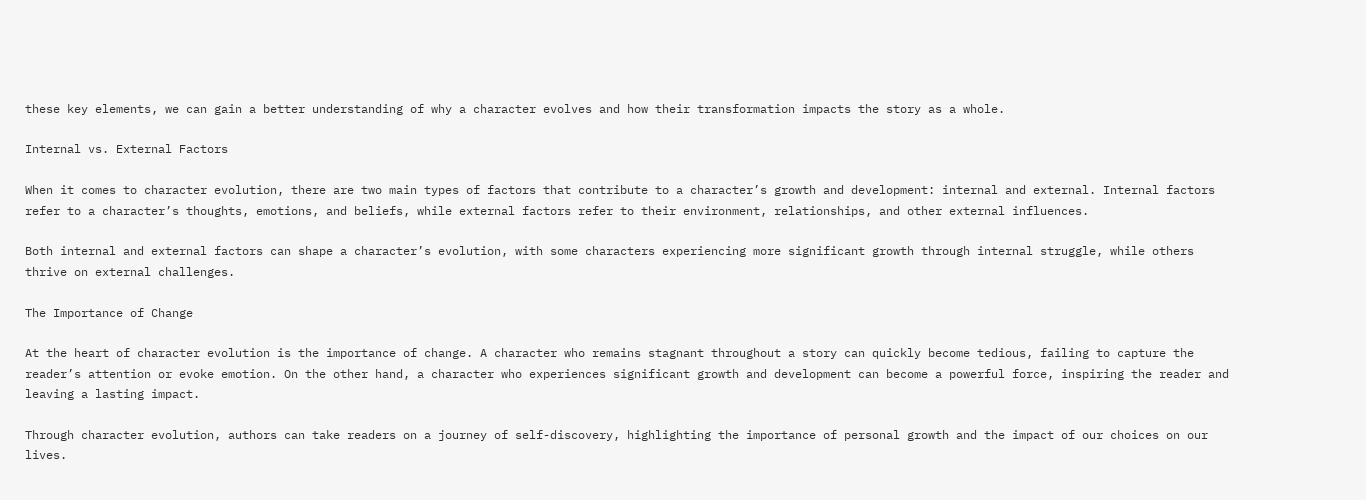these key elements, we can gain a better understanding of why a character evolves and how their transformation impacts the story as a whole.

Internal vs. External Factors

When it comes to character evolution, there are two main types of factors that contribute to a character’s growth and development: internal and external. Internal factors refer to a character’s thoughts, emotions, and beliefs, while external factors refer to their environment, relationships, and other external influences.

Both internal and external factors can shape a character’s evolution, with some characters experiencing more significant growth through internal struggle, while others thrive on external challenges.

The Importance of Change

At the heart of character evolution is the importance of change. A character who remains stagnant throughout a story can quickly become tedious, failing to capture the reader’s attention or evoke emotion. On the other hand, a character who experiences significant growth and development can become a powerful force, inspiring the reader and leaving a lasting impact.

Through character evolution, authors can take readers on a journey of self-discovery, highlighting the importance of personal growth and the impact of our choices on our lives.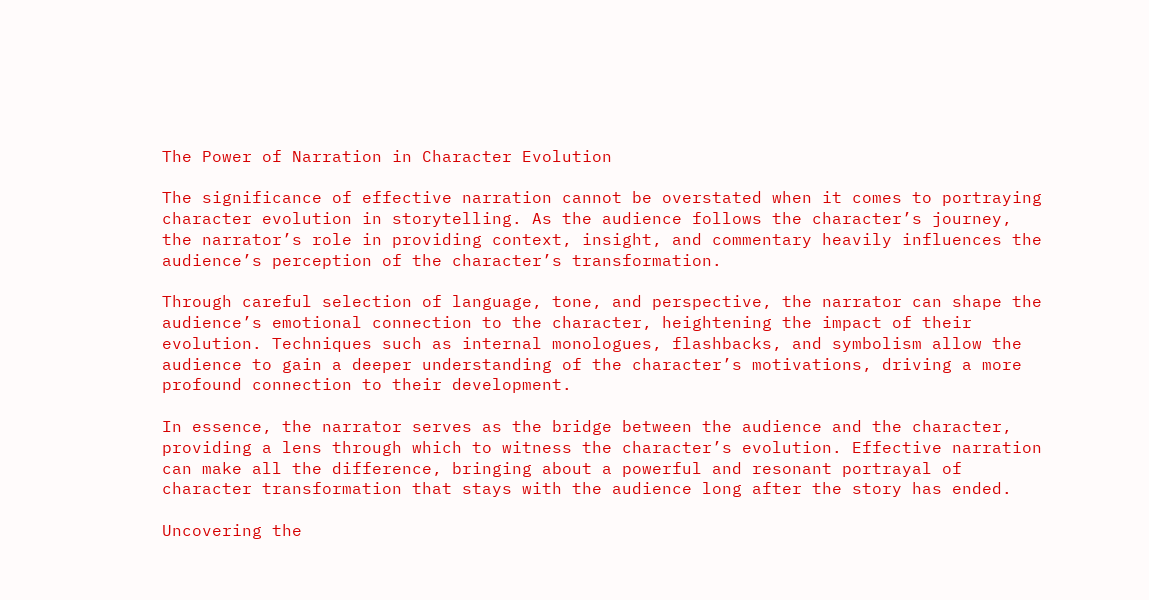The Power of Narration in Character Evolution

The significance of effective narration cannot be overstated when it comes to portraying character evolution in storytelling. As the audience follows the character’s journey, the narrator’s role in providing context, insight, and commentary heavily influences the audience’s perception of the character’s transformation.

Through careful selection of language, tone, and perspective, the narrator can shape the audience’s emotional connection to the character, heightening the impact of their evolution. Techniques such as internal monologues, flashbacks, and symbolism allow the audience to gain a deeper understanding of the character’s motivations, driving a more profound connection to their development.

In essence, the narrator serves as the bridge between the audience and the character, providing a lens through which to witness the character’s evolution. Effective narration can make all the difference, bringing about a powerful and resonant portrayal of character transformation that stays with the audience long after the story has ended.

Uncovering the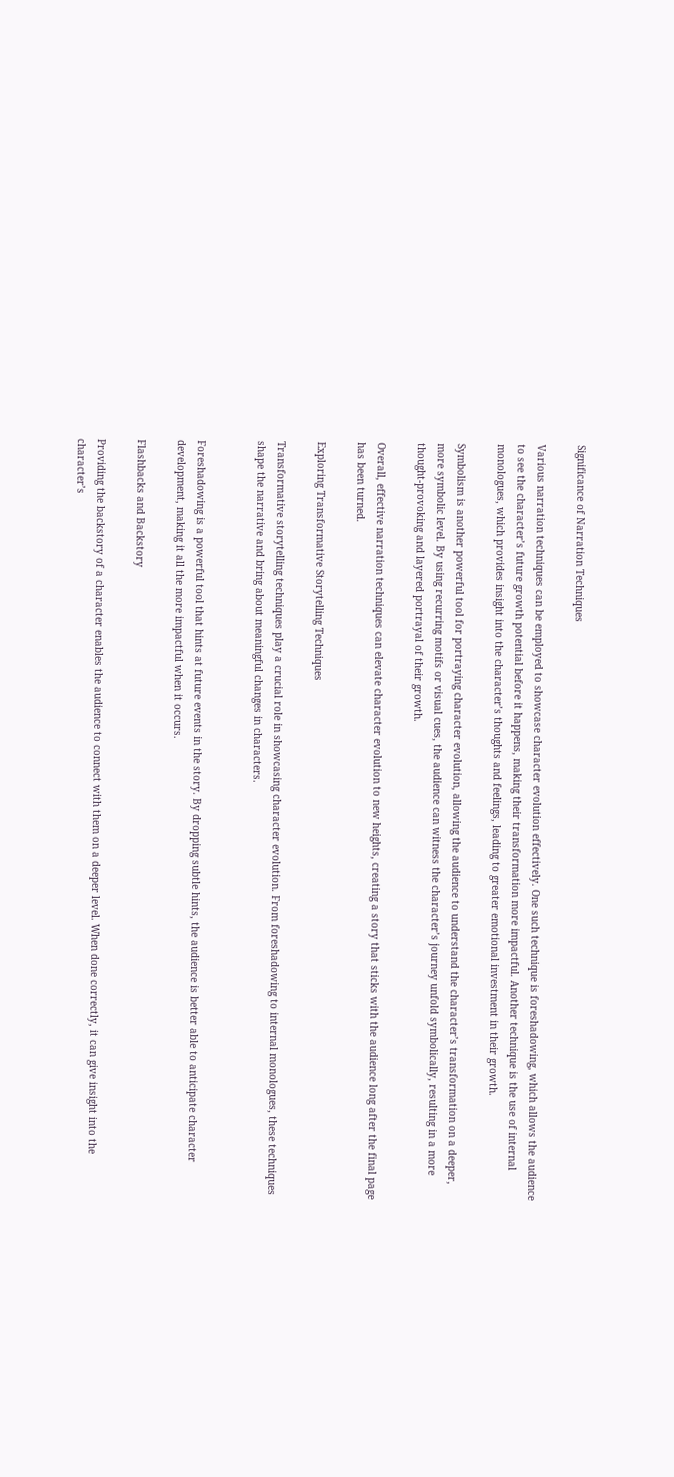Significance of Narration Techniques

Various narration techniques can be employed to showcase character evolution effectively. One such technique is foreshadowing, which allows the audience to see the character’s future growth potential before it happens, making their transformation more impactful. Another technique is the use of internal monologues, which provides insight into the character’s thoughts and feelings, leading to greater emotional investment in their growth.

Symbolism is another powerful tool for portraying character evolution, allowing the audience to understand the character’s transformation on a deeper, more symbolic level. By using recurring motifs or visual cues, the audience can witness the character’s journey unfold symbolically, resulting in a more thought-provoking and layered portrayal of their growth.

Overall, effective narration techniques can elevate character evolution to new heights, creating a story that sticks with the audience long after the final page has been turned.

Exploring Transformative Storytelling Techniques

Transformative storytelling techniques play a crucial role in showcasing character evolution. From foreshadowing to internal monologues, these techniques shape the narrative and bring about meaningful changes in characters.


Foreshadowing is a powerful tool that hints at future events in the story. By dropping subtle hints, the audience is better able to anticipate character development, making it all the more impactful when it occurs.

Flashbacks and Backstory

Providing the backstory of a character enables the audience to connect with them on a deeper level. When done correctly, it can give insight into the character’s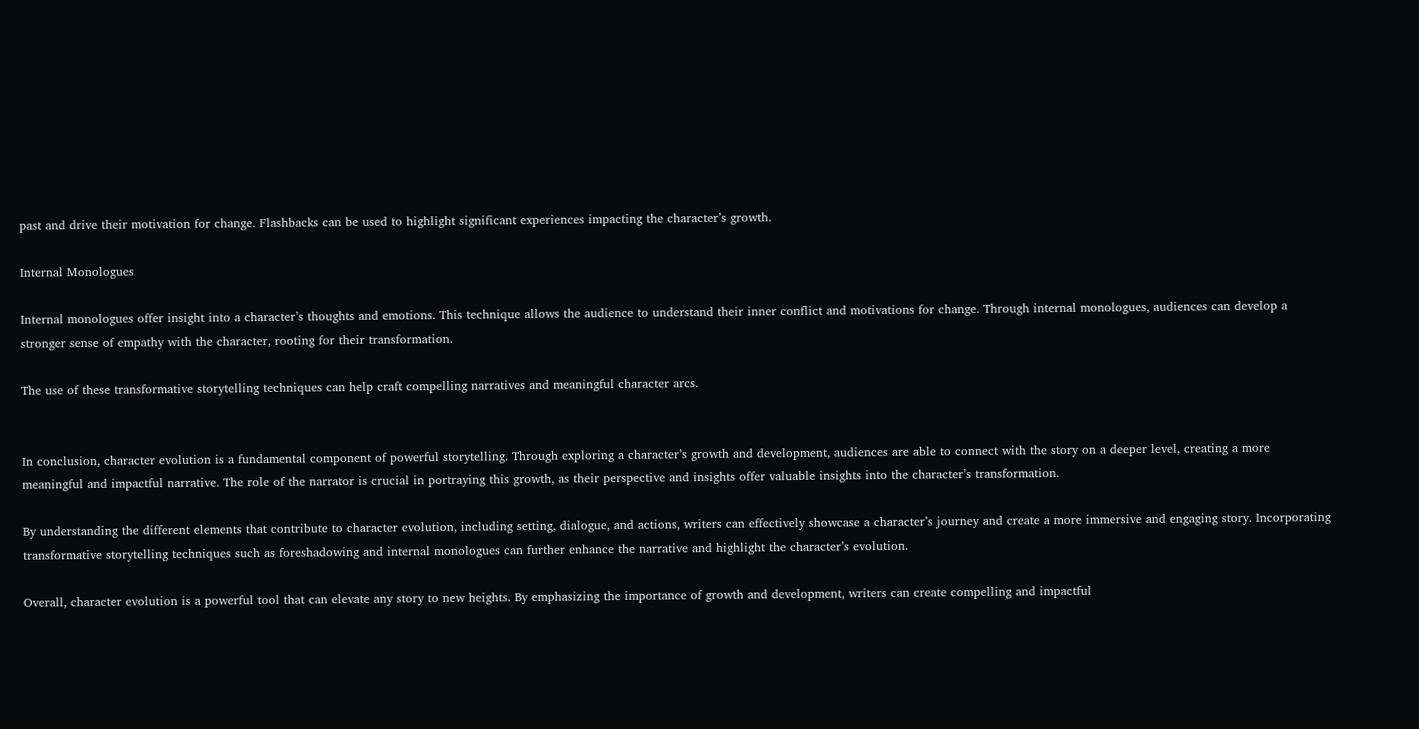past and drive their motivation for change. Flashbacks can be used to highlight significant experiences impacting the character’s growth.

Internal Monologues

Internal monologues offer insight into a character’s thoughts and emotions. This technique allows the audience to understand their inner conflict and motivations for change. Through internal monologues, audiences can develop a stronger sense of empathy with the character, rooting for their transformation.

The use of these transformative storytelling techniques can help craft compelling narratives and meaningful character arcs.


In conclusion, character evolution is a fundamental component of powerful storytelling. Through exploring a character’s growth and development, audiences are able to connect with the story on a deeper level, creating a more meaningful and impactful narrative. The role of the narrator is crucial in portraying this growth, as their perspective and insights offer valuable insights into the character’s transformation.

By understanding the different elements that contribute to character evolution, including setting, dialogue, and actions, writers can effectively showcase a character’s journey and create a more immersive and engaging story. Incorporating transformative storytelling techniques such as foreshadowing and internal monologues can further enhance the narrative and highlight the character’s evolution.

Overall, character evolution is a powerful tool that can elevate any story to new heights. By emphasizing the importance of growth and development, writers can create compelling and impactful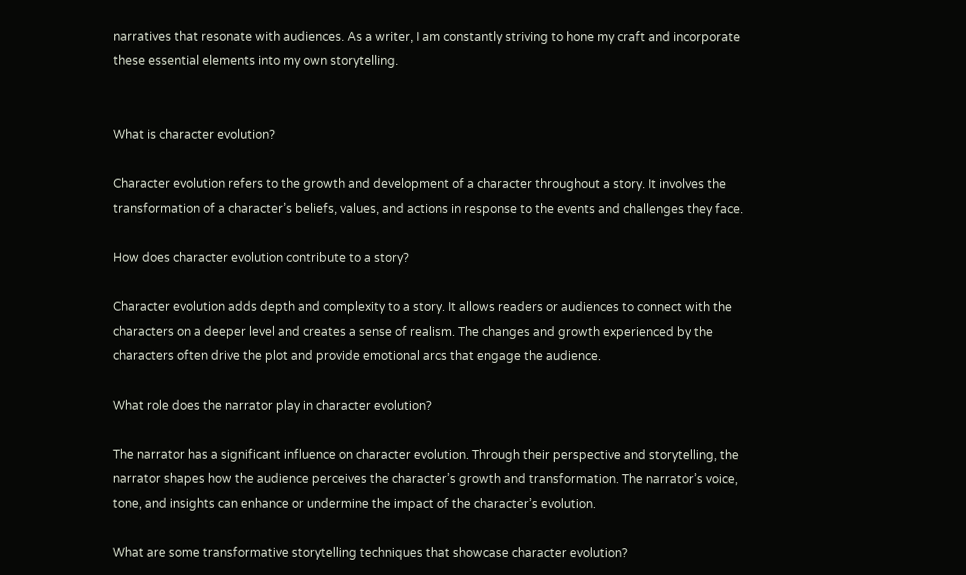narratives that resonate with audiences. As a writer, I am constantly striving to hone my craft and incorporate these essential elements into my own storytelling.


What is character evolution?

Character evolution refers to the growth and development of a character throughout a story. It involves the transformation of a character’s beliefs, values, and actions in response to the events and challenges they face.

How does character evolution contribute to a story?

Character evolution adds depth and complexity to a story. It allows readers or audiences to connect with the characters on a deeper level and creates a sense of realism. The changes and growth experienced by the characters often drive the plot and provide emotional arcs that engage the audience.

What role does the narrator play in character evolution?

The narrator has a significant influence on character evolution. Through their perspective and storytelling, the narrator shapes how the audience perceives the character’s growth and transformation. The narrator’s voice, tone, and insights can enhance or undermine the impact of the character’s evolution.

What are some transformative storytelling techniques that showcase character evolution?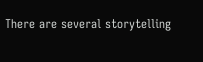There are several storytelling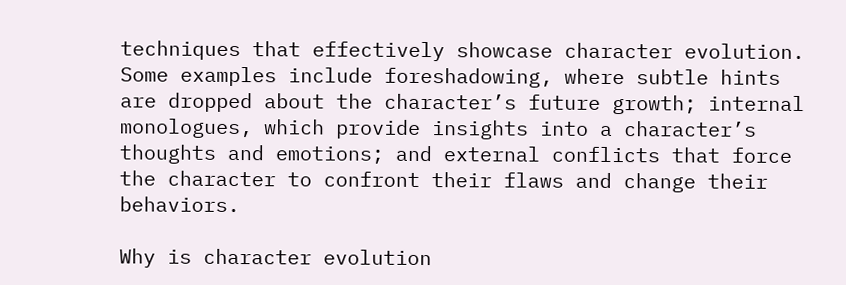techniques that effectively showcase character evolution. Some examples include foreshadowing, where subtle hints are dropped about the character’s future growth; internal monologues, which provide insights into a character’s thoughts and emotions; and external conflicts that force the character to confront their flaws and change their behaviors.

Why is character evolution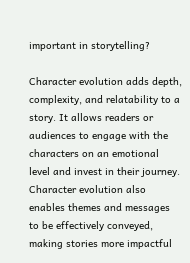important in storytelling?

Character evolution adds depth, complexity, and relatability to a story. It allows readers or audiences to engage with the characters on an emotional level and invest in their journey. Character evolution also enables themes and messages to be effectively conveyed, making stories more impactful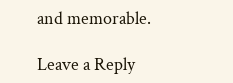and memorable.

Leave a Reply